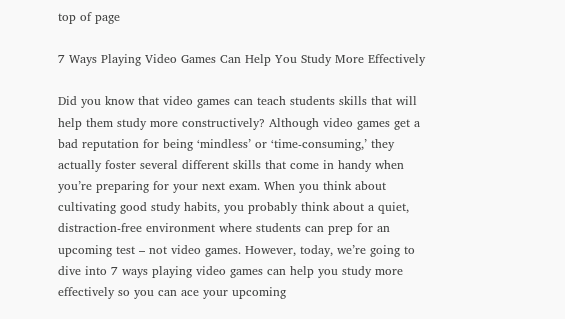top of page

7 Ways Playing Video Games Can Help You Study More Effectively

Did you know that video games can teach students skills that will help them study more constructively? Although video games get a bad reputation for being ‘mindless’ or ‘time-consuming,’ they actually foster several different skills that come in handy when you’re preparing for your next exam. When you think about cultivating good study habits, you probably think about a quiet, distraction-free environment where students can prep for an upcoming test – not video games. However, today, we’re going to dive into 7 ways playing video games can help you study more effectively so you can ace your upcoming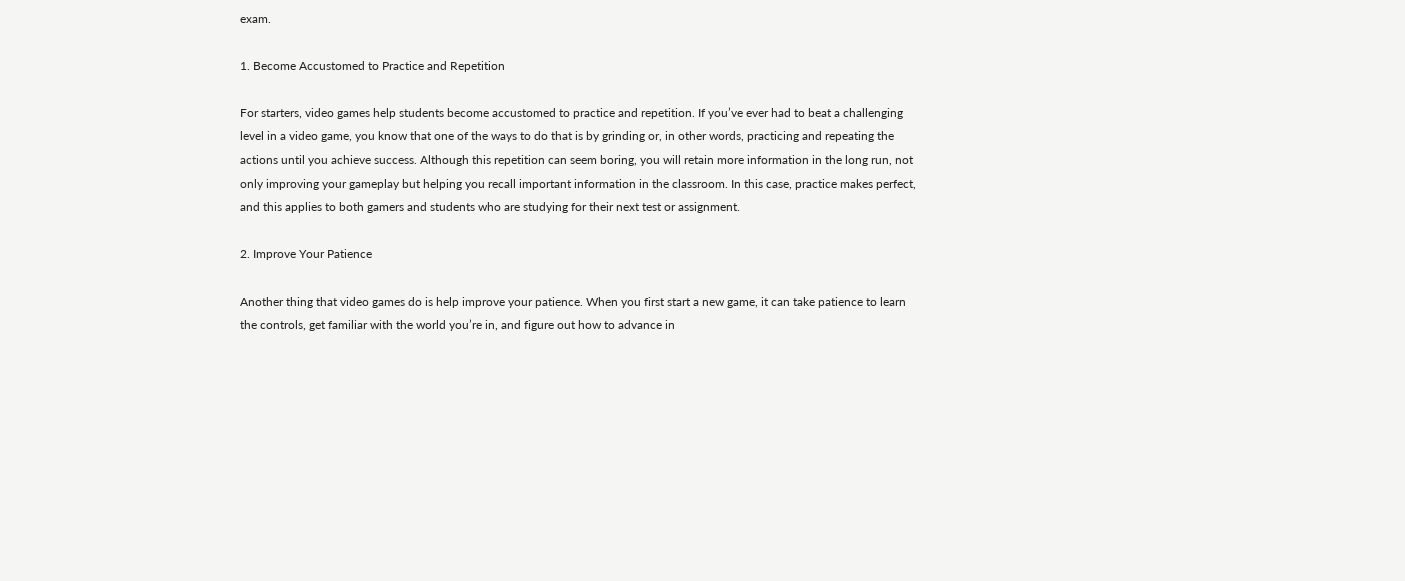exam.

1. Become Accustomed to Practice and Repetition

For starters, video games help students become accustomed to practice and repetition. If you’ve ever had to beat a challenging level in a video game, you know that one of the ways to do that is by grinding or, in other words, practicing and repeating the actions until you achieve success. Although this repetition can seem boring, you will retain more information in the long run, not only improving your gameplay but helping you recall important information in the classroom. In this case, practice makes perfect, and this applies to both gamers and students who are studying for their next test or assignment.

2. Improve Your Patience

Another thing that video games do is help improve your patience. When you first start a new game, it can take patience to learn the controls, get familiar with the world you’re in, and figure out how to advance in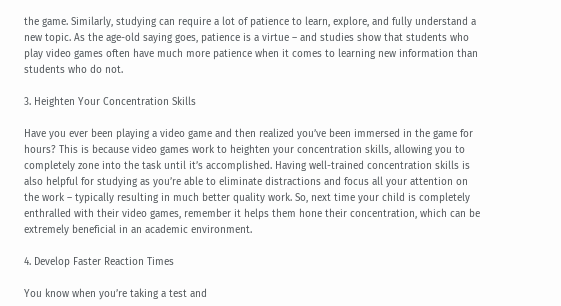the game. Similarly, studying can require a lot of patience to learn, explore, and fully understand a new topic. As the age-old saying goes, patience is a virtue – and studies show that students who play video games often have much more patience when it comes to learning new information than students who do not.

3. Heighten Your Concentration Skills

Have you ever been playing a video game and then realized you’ve been immersed in the game for hours? This is because video games work to heighten your concentration skills, allowing you to completely zone into the task until it’s accomplished. Having well-trained concentration skills is also helpful for studying as you’re able to eliminate distractions and focus all your attention on the work – typically resulting in much better quality work. So, next time your child is completely enthralled with their video games, remember it helps them hone their concentration, which can be extremely beneficial in an academic environment.

4. Develop Faster Reaction Times

You know when you’re taking a test and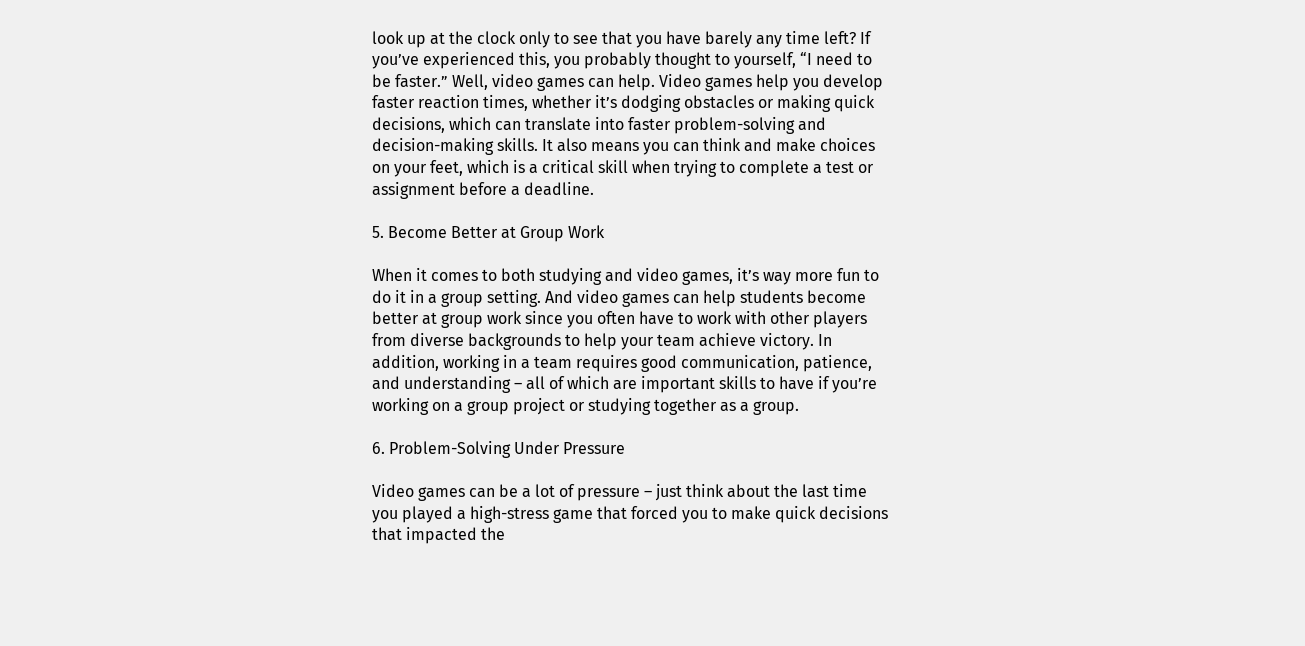look up at the clock only to see that you have barely any time left? If you’ve experienced this, you probably thought to yourself, “I need to be faster.” Well, video games can help. Video games help you develop faster reaction times, whether it’s dodging obstacles or making quick decisions, which can translate into faster problem-solving and decision-making skills. It also means you can think and make choices on your feet, which is a critical skill when trying to complete a test or assignment before a deadline.

5. Become Better at Group Work

When it comes to both studying and video games, it’s way more fun to do it in a group setting. And video games can help students become better at group work since you often have to work with other players from diverse backgrounds to help your team achieve victory. In addition, working in a team requires good communication, patience, and understanding – all of which are important skills to have if you’re working on a group project or studying together as a group.

6. Problem-Solving Under Pressure

Video games can be a lot of pressure – just think about the last time you played a high-stress game that forced you to make quick decisions that impacted the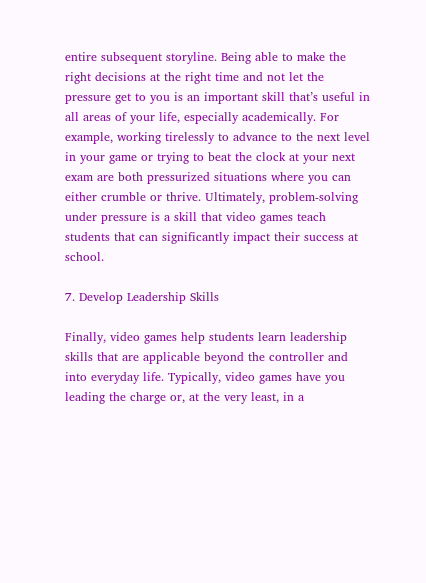entire subsequent storyline. Being able to make the right decisions at the right time and not let the pressure get to you is an important skill that’s useful in all areas of your life, especially academically. For example, working tirelessly to advance to the next level in your game or trying to beat the clock at your next exam are both pressurized situations where you can either crumble or thrive. Ultimately, problem-solving under pressure is a skill that video games teach students that can significantly impact their success at school.

7. Develop Leadership Skills

Finally, video games help students learn leadership skills that are applicable beyond the controller and into everyday life. Typically, video games have you leading the charge or, at the very least, in a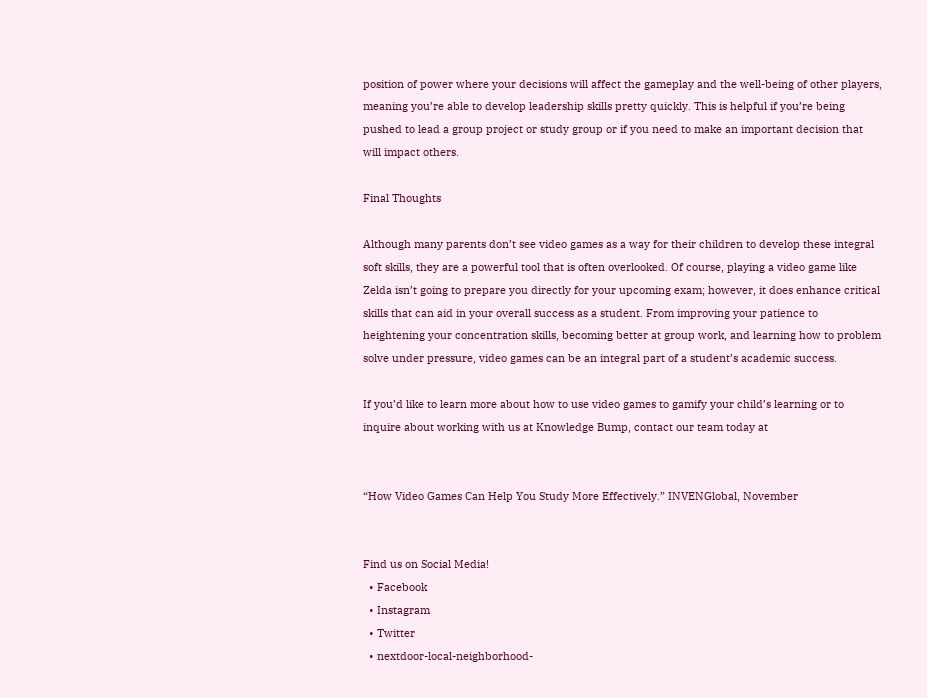position of power where your decisions will affect the gameplay and the well-being of other players, meaning you’re able to develop leadership skills pretty quickly. This is helpful if you’re being pushed to lead a group project or study group or if you need to make an important decision that will impact others.

Final Thoughts

Although many parents don’t see video games as a way for their children to develop these integral soft skills, they are a powerful tool that is often overlooked. Of course, playing a video game like Zelda isn’t going to prepare you directly for your upcoming exam; however, it does enhance critical skills that can aid in your overall success as a student. From improving your patience to heightening your concentration skills, becoming better at group work, and learning how to problem solve under pressure, video games can be an integral part of a student’s academic success.

If you’d like to learn more about how to use video games to gamify your child’s learning or to inquire about working with us at Knowledge Bump, contact our team today at


“How Video Games Can Help You Study More Effectively.” INVENGlobal, November


Find us on Social Media!
  • Facebook
  • Instagram
  • Twitter
  • nextdoor-local-neighborhood-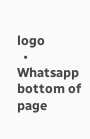logo
  • Whatsapp
bottom of page